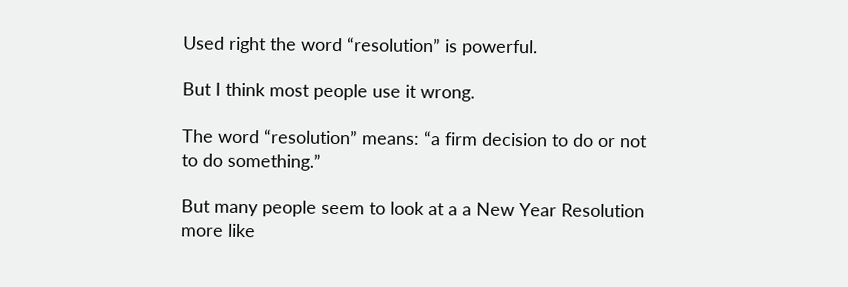Used right the word “resolution” is powerful.

But I think most people use it wrong.

The word “resolution” means: “a firm decision to do or not to do something.”

But many people seem to look at a a New Year Resolution more like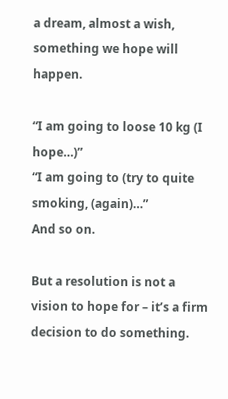a dream, almost a wish, something we hope will happen.

“I am going to loose 10 kg (I hope…)”
“I am going to (try to quite smoking, (again)…”
And so on.

But a resolution is not a vision to hope for – it’s a firm decision to do something.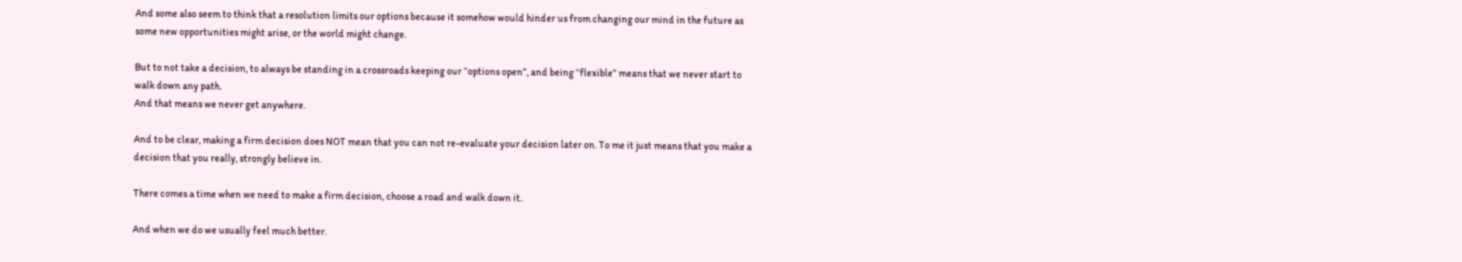And some also seem to think that a resolution limits our options because it somehow would hinder us from changing our mind in the future as some new opportunities might arise, or the world might change.

But to not take a decision, to always be standing in a crossroads keeping our “options open”, and being “flexible” means that we never start to walk down any path.
And that means we never get anywhere.

And to be clear, making a firm decision does NOT mean that you can not re-evaluate your decision later on. To me it just means that you make a decision that you really, strongly believe in.

There comes a time when we need to make a firm decision, choose a road and walk down it.

And when we do we usually feel much better.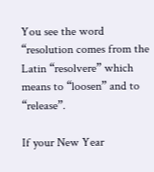You see the word “resolution comes from the Latin “resolvere” which means to “loosen” and to “release”.

If your New Year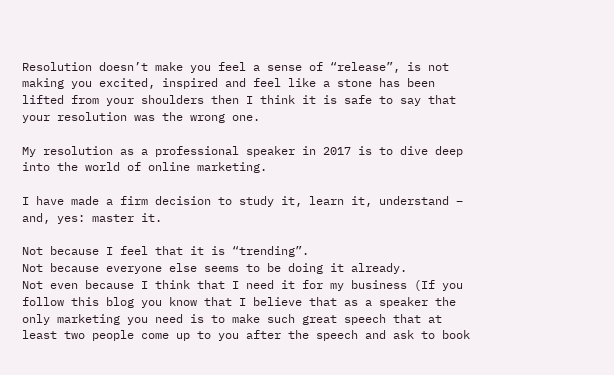Resolution doesn’t make you feel a sense of “release”, is not making you excited, inspired and feel like a stone has been lifted from your shoulders then I think it is safe to say that your resolution was the wrong one.

My resolution as a professional speaker in 2017 is to dive deep into the world of online marketing.

I have made a firm decision to study it, learn it, understand – and, yes: master it.

Not because I feel that it is “trending”.
Not because everyone else seems to be doing it already.
Not even because I think that I need it for my business (If you follow this blog you know that I believe that as a speaker the only marketing you need is to make such great speech that at least two people come up to you after the speech and ask to book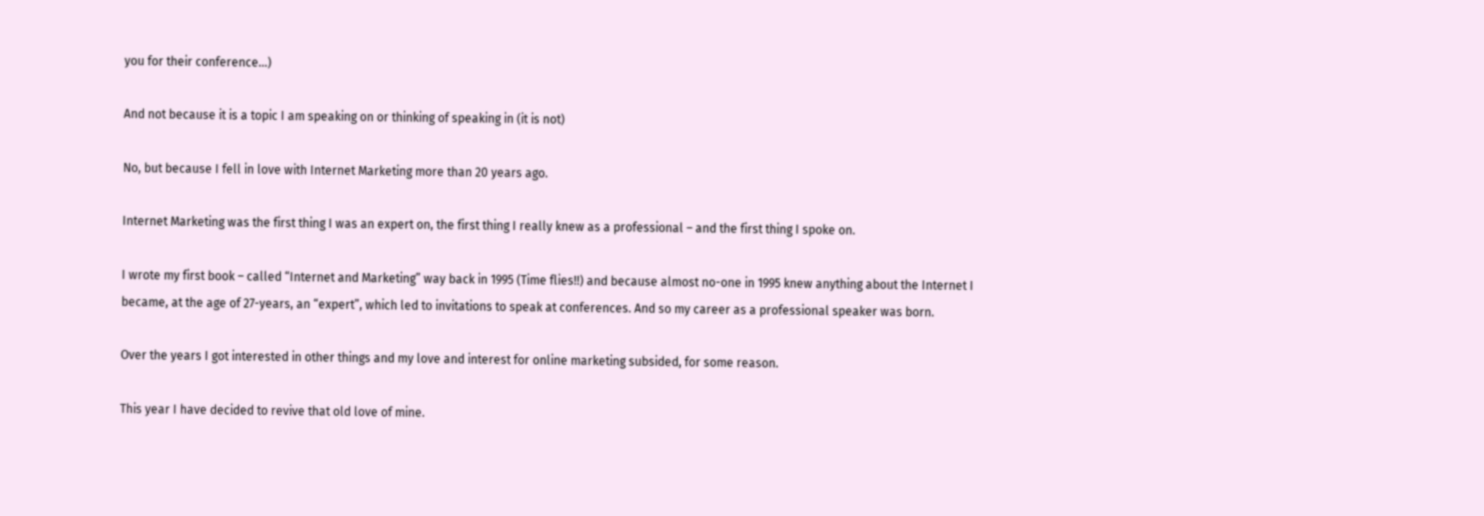you for their conference…)

And not because it is a topic I am speaking on or thinking of speaking in (it is not)

No, but because I fell in love with Internet Marketing more than 20 years ago.

Internet Marketing was the first thing I was an expert on, the first thing I really knew as a professional – and the first thing I spoke on.

I wrote my first book – called “Internet and Marketing” way back in 1995 (Time flies!!) and because almost no-one in 1995 knew anything about the Internet I became, at the age of 27-years, an “expert”, which led to invitations to speak at conferences. And so my career as a professional speaker was born.

Over the years I got interested in other things and my love and interest for online marketing subsided, for some reason.

This year I have decided to revive that old love of mine.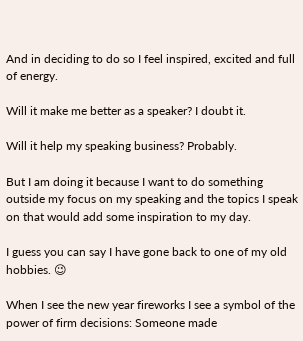And in deciding to do so I feel inspired, excited and full of energy.

Will it make me better as a speaker? I doubt it.

Will it help my speaking business? Probably.

But I am doing it because I want to do something outside my focus on my speaking and the topics I speak on that would add some inspiration to my day.

I guess you can say I have gone back to one of my old hobbies. 😉

When I see the new year fireworks I see a symbol of the power of firm decisions: Someone made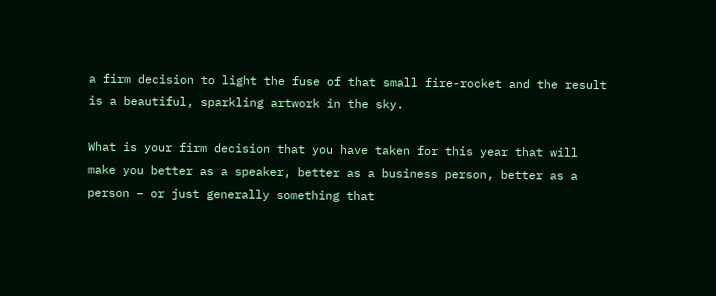a firm decision to light the fuse of that small fire-rocket and the result is a beautiful, sparkling artwork in the sky.

What is your firm decision that you have taken for this year that will make you better as a speaker, better as a business person, better as a person – or just generally something that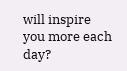will inspire you more each day?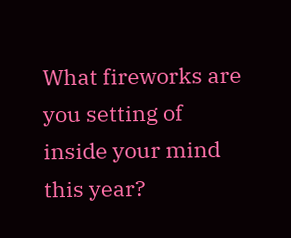What fireworks are you setting of inside your mind this year?